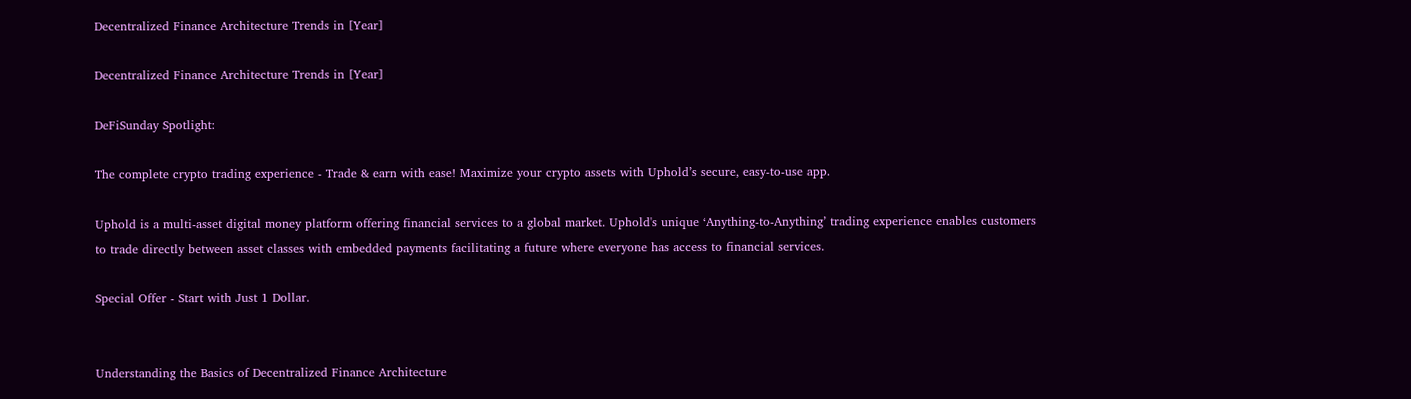Decentralized Finance Architecture Trends in [Year]

Decentralized Finance Architecture Trends in [Year]

DeFiSunday Spotlight:

The complete crypto trading experience - Trade & earn with ease! Maximize your crypto assets with Uphold’s secure, easy-to-use app.

Uphold is a multi-asset digital money platform offering financial services to a global market. Uphold's unique ‘Anything-to-Anything’ trading experience enables customers to trade directly between asset classes with embedded payments facilitating a future where everyone has access to financial services.

Special Offer - Start with Just 1 Dollar.


Understanding the Basics of Decentralized Finance Architecture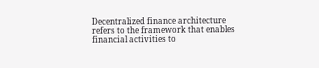Decentralized finance architecture refers to the framework that enables financial activities to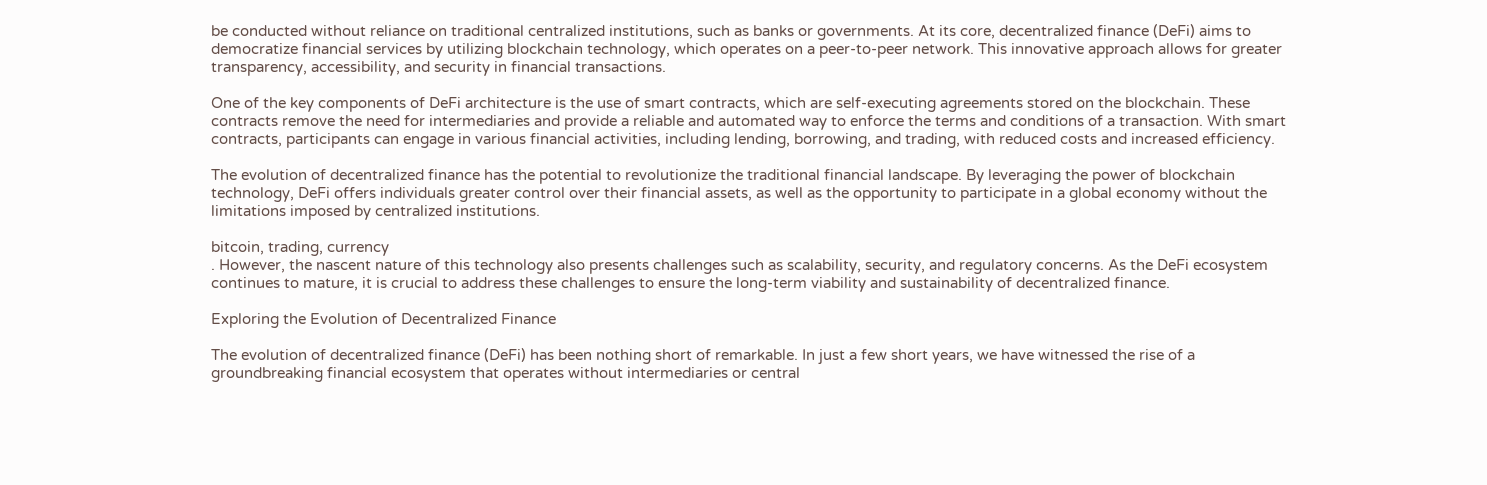be conducted without reliance on traditional centralized institutions, such as banks or governments. At its core, decentralized finance (DeFi) aims to democratize financial services by utilizing blockchain technology, which operates on a peer-to-peer network. This innovative approach allows for greater transparency, accessibility, and security in financial transactions.

One of the key components of DeFi architecture is the use of smart contracts, which are self-executing agreements stored on the blockchain. These contracts remove the need for intermediaries and provide a reliable and automated way to enforce the terms and conditions of a transaction. With smart contracts, participants can engage in various financial activities, including lending, borrowing, and trading, with reduced costs and increased efficiency.

The evolution of decentralized finance has the potential to revolutionize the traditional financial landscape. By leveraging the power of blockchain technology, DeFi offers individuals greater control over their financial assets, as well as the opportunity to participate in a global economy without the limitations imposed by centralized institutions.

bitcoin, trading, currency
. However, the nascent nature of this technology also presents challenges such as scalability, security, and regulatory concerns. As the DeFi ecosystem continues to mature, it is crucial to address these challenges to ensure the long-term viability and sustainability of decentralized finance.

Exploring the Evolution of Decentralized Finance

The evolution of decentralized finance (DeFi) has been nothing short of remarkable. In just a few short years, we have witnessed the rise of a groundbreaking financial ecosystem that operates without intermediaries or central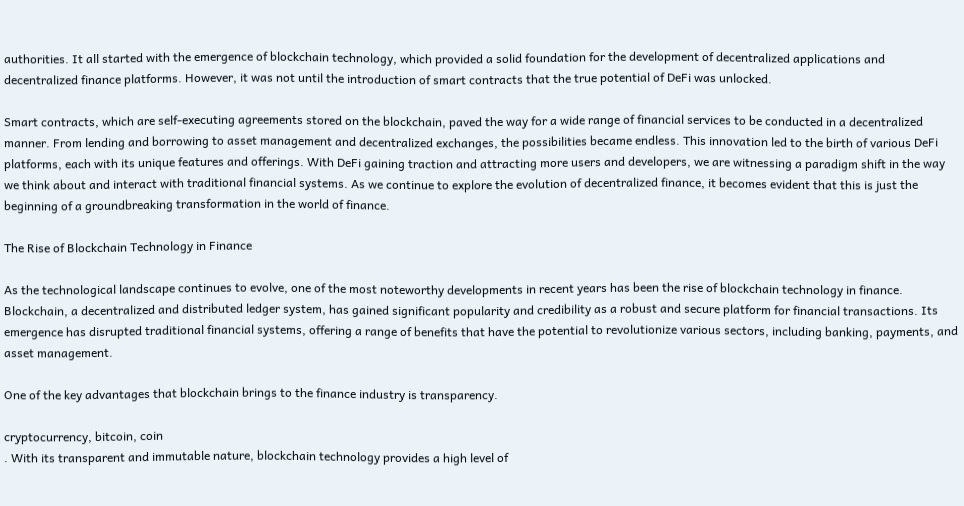authorities. It all started with the emergence of blockchain technology, which provided a solid foundation for the development of decentralized applications and decentralized finance platforms. However, it was not until the introduction of smart contracts that the true potential of DeFi was unlocked.

Smart contracts, which are self-executing agreements stored on the blockchain, paved the way for a wide range of financial services to be conducted in a decentralized manner. From lending and borrowing to asset management and decentralized exchanges, the possibilities became endless. This innovation led to the birth of various DeFi platforms, each with its unique features and offerings. With DeFi gaining traction and attracting more users and developers, we are witnessing a paradigm shift in the way we think about and interact with traditional financial systems. As we continue to explore the evolution of decentralized finance, it becomes evident that this is just the beginning of a groundbreaking transformation in the world of finance.

The Rise of Blockchain Technology in Finance

As the technological landscape continues to evolve, one of the most noteworthy developments in recent years has been the rise of blockchain technology in finance. Blockchain, a decentralized and distributed ledger system, has gained significant popularity and credibility as a robust and secure platform for financial transactions. Its emergence has disrupted traditional financial systems, offering a range of benefits that have the potential to revolutionize various sectors, including banking, payments, and asset management.

One of the key advantages that blockchain brings to the finance industry is transparency.

cryptocurrency, bitcoin, coin
. With its transparent and immutable nature, blockchain technology provides a high level of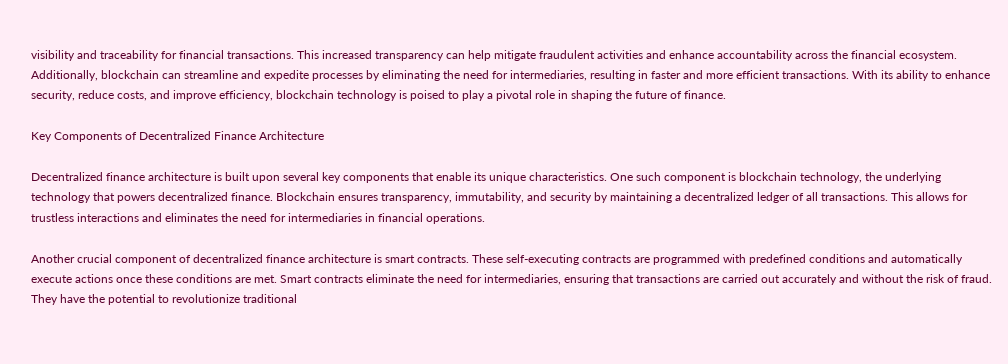visibility and traceability for financial transactions. This increased transparency can help mitigate fraudulent activities and enhance accountability across the financial ecosystem. Additionally, blockchain can streamline and expedite processes by eliminating the need for intermediaries, resulting in faster and more efficient transactions. With its ability to enhance security, reduce costs, and improve efficiency, blockchain technology is poised to play a pivotal role in shaping the future of finance.

Key Components of Decentralized Finance Architecture

Decentralized finance architecture is built upon several key components that enable its unique characteristics. One such component is blockchain technology, the underlying technology that powers decentralized finance. Blockchain ensures transparency, immutability, and security by maintaining a decentralized ledger of all transactions. This allows for trustless interactions and eliminates the need for intermediaries in financial operations.

Another crucial component of decentralized finance architecture is smart contracts. These self-executing contracts are programmed with predefined conditions and automatically execute actions once these conditions are met. Smart contracts eliminate the need for intermediaries, ensuring that transactions are carried out accurately and without the risk of fraud. They have the potential to revolutionize traditional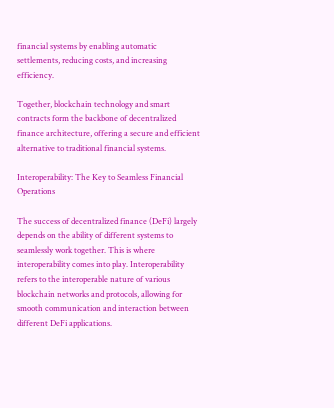financial systems by enabling automatic settlements, reducing costs, and increasing efficiency.

Together, blockchain technology and smart contracts form the backbone of decentralized finance architecture, offering a secure and efficient alternative to traditional financial systems.

Interoperability: The Key to Seamless Financial Operations

The success of decentralized finance (DeFi) largely depends on the ability of different systems to seamlessly work together. This is where interoperability comes into play. Interoperability refers to the interoperable nature of various blockchain networks and protocols, allowing for smooth communication and interaction between different DeFi applications.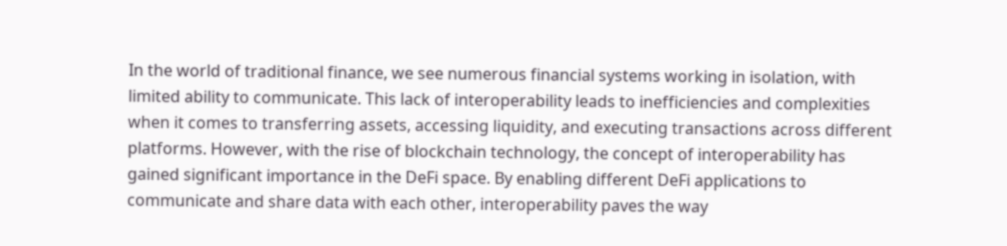In the world of traditional finance, we see numerous financial systems working in isolation, with limited ability to communicate. This lack of interoperability leads to inefficiencies and complexities when it comes to transferring assets, accessing liquidity, and executing transactions across different platforms. However, with the rise of blockchain technology, the concept of interoperability has gained significant importance in the DeFi space. By enabling different DeFi applications to communicate and share data with each other, interoperability paves the way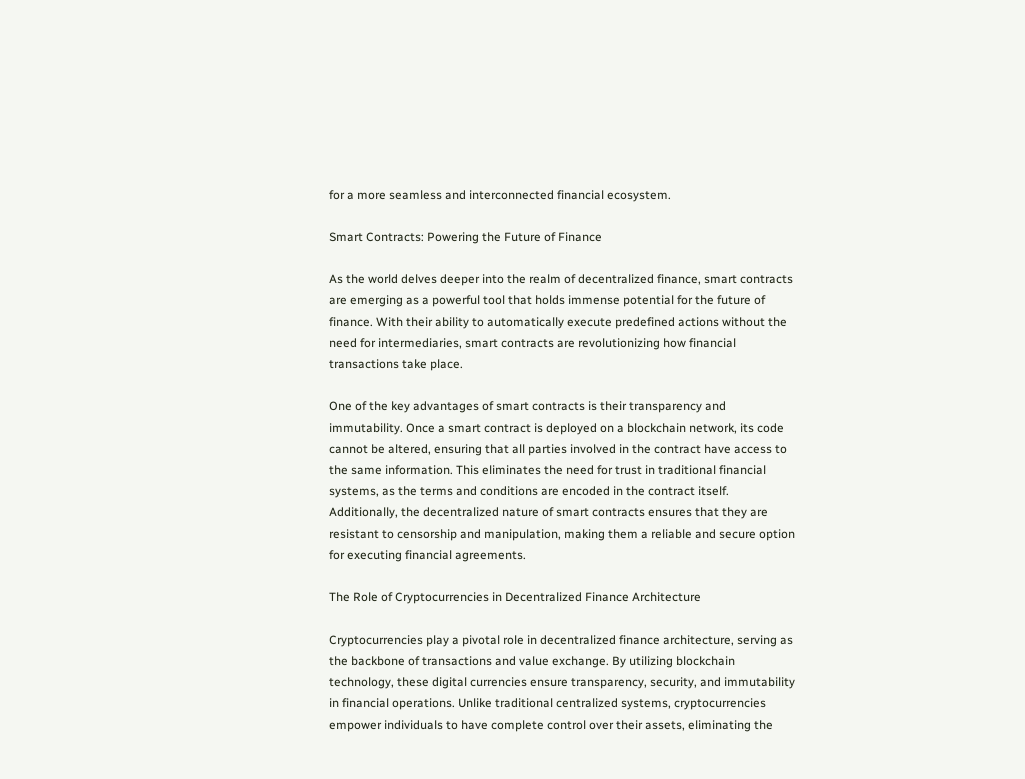for a more seamless and interconnected financial ecosystem.

Smart Contracts: Powering the Future of Finance

As the world delves deeper into the realm of decentralized finance, smart contracts are emerging as a powerful tool that holds immense potential for the future of finance. With their ability to automatically execute predefined actions without the need for intermediaries, smart contracts are revolutionizing how financial transactions take place.

One of the key advantages of smart contracts is their transparency and immutability. Once a smart contract is deployed on a blockchain network, its code cannot be altered, ensuring that all parties involved in the contract have access to the same information. This eliminates the need for trust in traditional financial systems, as the terms and conditions are encoded in the contract itself. Additionally, the decentralized nature of smart contracts ensures that they are resistant to censorship and manipulation, making them a reliable and secure option for executing financial agreements.

The Role of Cryptocurrencies in Decentralized Finance Architecture

Cryptocurrencies play a pivotal role in decentralized finance architecture, serving as the backbone of transactions and value exchange. By utilizing blockchain technology, these digital currencies ensure transparency, security, and immutability in financial operations. Unlike traditional centralized systems, cryptocurrencies empower individuals to have complete control over their assets, eliminating the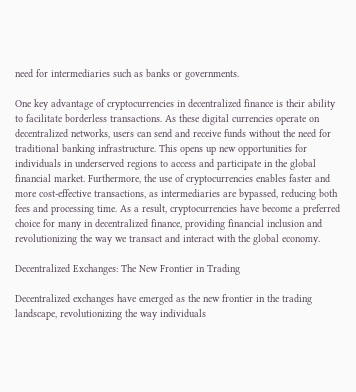need for intermediaries such as banks or governments.

One key advantage of cryptocurrencies in decentralized finance is their ability to facilitate borderless transactions. As these digital currencies operate on decentralized networks, users can send and receive funds without the need for traditional banking infrastructure. This opens up new opportunities for individuals in underserved regions to access and participate in the global financial market. Furthermore, the use of cryptocurrencies enables faster and more cost-effective transactions, as intermediaries are bypassed, reducing both fees and processing time. As a result, cryptocurrencies have become a preferred choice for many in decentralized finance, providing financial inclusion and revolutionizing the way we transact and interact with the global economy.

Decentralized Exchanges: The New Frontier in Trading

Decentralized exchanges have emerged as the new frontier in the trading landscape, revolutionizing the way individuals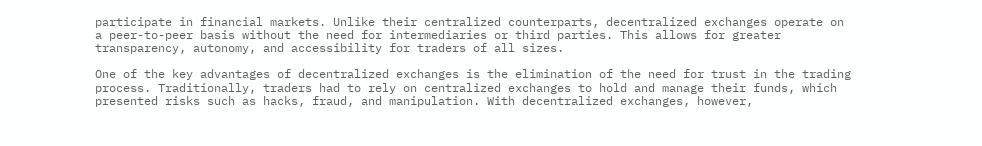participate in financial markets. Unlike their centralized counterparts, decentralized exchanges operate on a peer-to-peer basis without the need for intermediaries or third parties. This allows for greater transparency, autonomy, and accessibility for traders of all sizes.

One of the key advantages of decentralized exchanges is the elimination of the need for trust in the trading process. Traditionally, traders had to rely on centralized exchanges to hold and manage their funds, which presented risks such as hacks, fraud, and manipulation. With decentralized exchanges, however,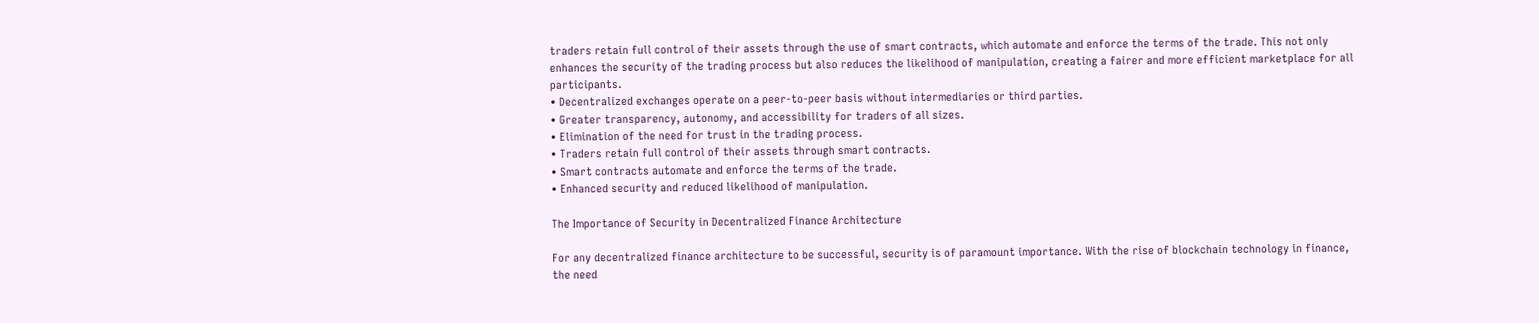traders retain full control of their assets through the use of smart contracts, which automate and enforce the terms of the trade. This not only enhances the security of the trading process but also reduces the likelihood of manipulation, creating a fairer and more efficient marketplace for all participants.
• Decentralized exchanges operate on a peer-to-peer basis without intermediaries or third parties.
• Greater transparency, autonomy, and accessibility for traders of all sizes.
• Elimination of the need for trust in the trading process.
• Traders retain full control of their assets through smart contracts.
• Smart contracts automate and enforce the terms of the trade.
• Enhanced security and reduced likelihood of manipulation.

The Importance of Security in Decentralized Finance Architecture

For any decentralized finance architecture to be successful, security is of paramount importance. With the rise of blockchain technology in finance, the need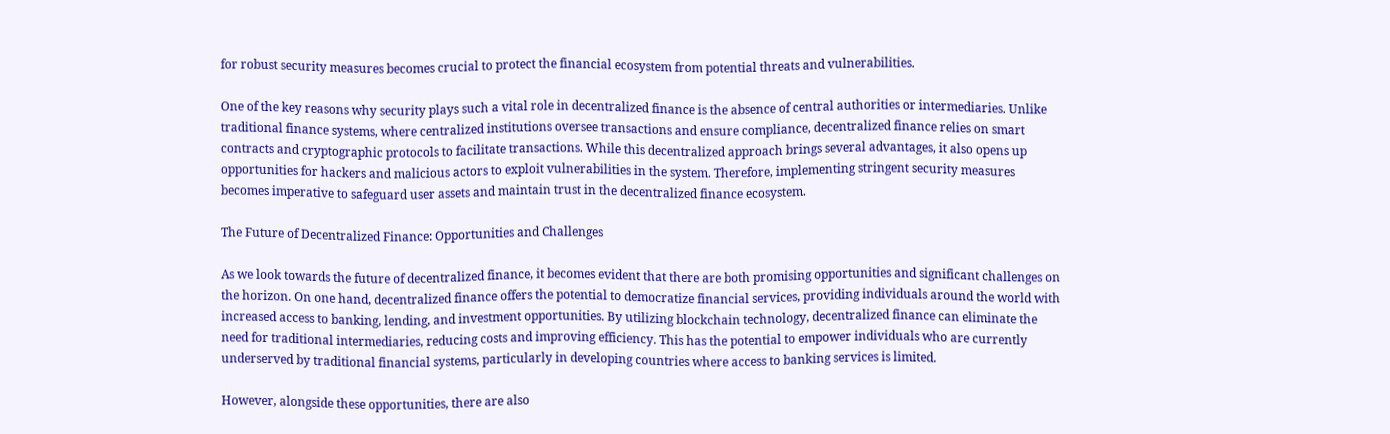for robust security measures becomes crucial to protect the financial ecosystem from potential threats and vulnerabilities.

One of the key reasons why security plays such a vital role in decentralized finance is the absence of central authorities or intermediaries. Unlike traditional finance systems, where centralized institutions oversee transactions and ensure compliance, decentralized finance relies on smart contracts and cryptographic protocols to facilitate transactions. While this decentralized approach brings several advantages, it also opens up opportunities for hackers and malicious actors to exploit vulnerabilities in the system. Therefore, implementing stringent security measures becomes imperative to safeguard user assets and maintain trust in the decentralized finance ecosystem.

The Future of Decentralized Finance: Opportunities and Challenges

As we look towards the future of decentralized finance, it becomes evident that there are both promising opportunities and significant challenges on the horizon. On one hand, decentralized finance offers the potential to democratize financial services, providing individuals around the world with increased access to banking, lending, and investment opportunities. By utilizing blockchain technology, decentralized finance can eliminate the need for traditional intermediaries, reducing costs and improving efficiency. This has the potential to empower individuals who are currently underserved by traditional financial systems, particularly in developing countries where access to banking services is limited.

However, alongside these opportunities, there are also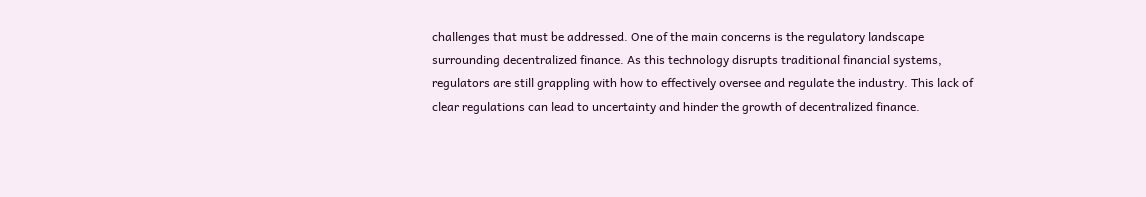challenges that must be addressed. One of the main concerns is the regulatory landscape surrounding decentralized finance. As this technology disrupts traditional financial systems, regulators are still grappling with how to effectively oversee and regulate the industry. This lack of clear regulations can lead to uncertainty and hinder the growth of decentralized finance.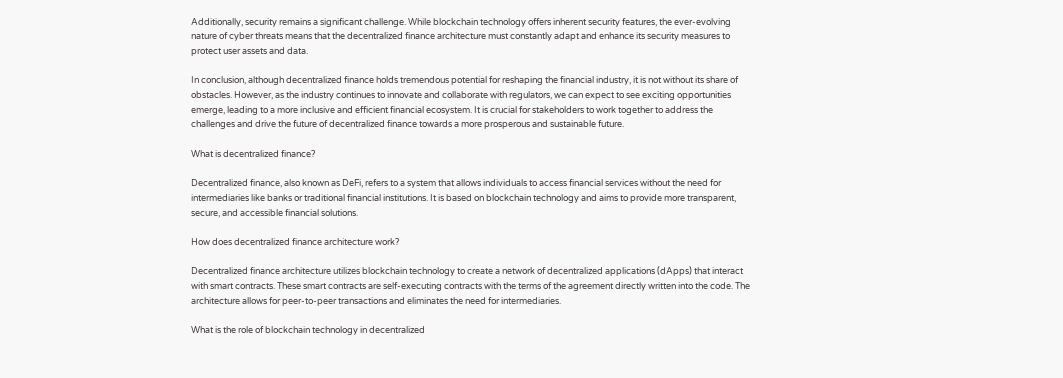Additionally, security remains a significant challenge. While blockchain technology offers inherent security features, the ever-evolving nature of cyber threats means that the decentralized finance architecture must constantly adapt and enhance its security measures to protect user assets and data.

In conclusion, although decentralized finance holds tremendous potential for reshaping the financial industry, it is not without its share of obstacles. However, as the industry continues to innovate and collaborate with regulators, we can expect to see exciting opportunities emerge, leading to a more inclusive and efficient financial ecosystem. It is crucial for stakeholders to work together to address the challenges and drive the future of decentralized finance towards a more prosperous and sustainable future.

What is decentralized finance?

Decentralized finance, also known as DeFi, refers to a system that allows individuals to access financial services without the need for intermediaries like banks or traditional financial institutions. It is based on blockchain technology and aims to provide more transparent, secure, and accessible financial solutions.

How does decentralized finance architecture work?

Decentralized finance architecture utilizes blockchain technology to create a network of decentralized applications (dApps) that interact with smart contracts. These smart contracts are self-executing contracts with the terms of the agreement directly written into the code. The architecture allows for peer-to-peer transactions and eliminates the need for intermediaries.

What is the role of blockchain technology in decentralized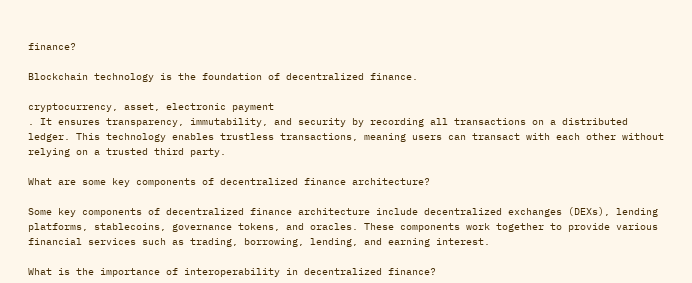finance?

Blockchain technology is the foundation of decentralized finance.

cryptocurrency, asset, electronic payment
. It ensures transparency, immutability, and security by recording all transactions on a distributed ledger. This technology enables trustless transactions, meaning users can transact with each other without relying on a trusted third party.

What are some key components of decentralized finance architecture?

Some key components of decentralized finance architecture include decentralized exchanges (DEXs), lending platforms, stablecoins, governance tokens, and oracles. These components work together to provide various financial services such as trading, borrowing, lending, and earning interest.

What is the importance of interoperability in decentralized finance?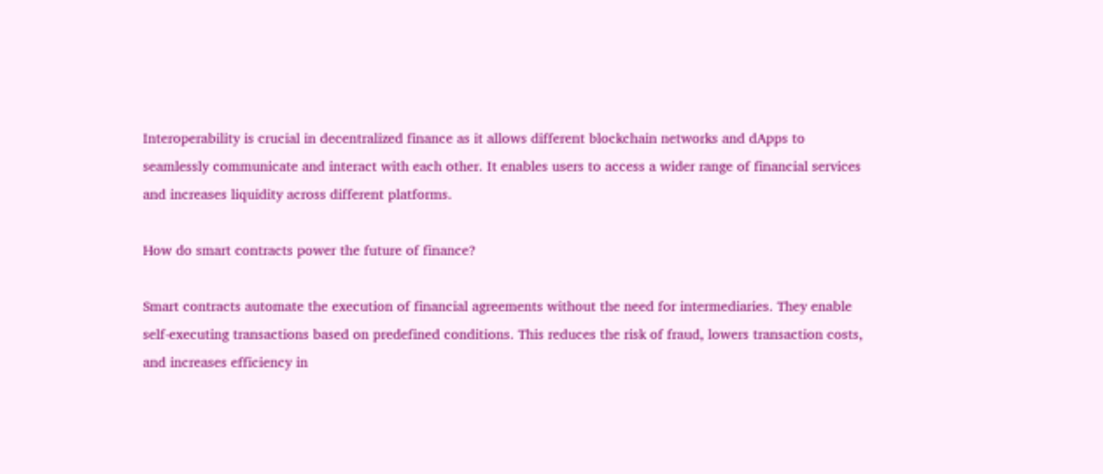Interoperability is crucial in decentralized finance as it allows different blockchain networks and dApps to seamlessly communicate and interact with each other. It enables users to access a wider range of financial services and increases liquidity across different platforms.

How do smart contracts power the future of finance?

Smart contracts automate the execution of financial agreements without the need for intermediaries. They enable self-executing transactions based on predefined conditions. This reduces the risk of fraud, lowers transaction costs, and increases efficiency in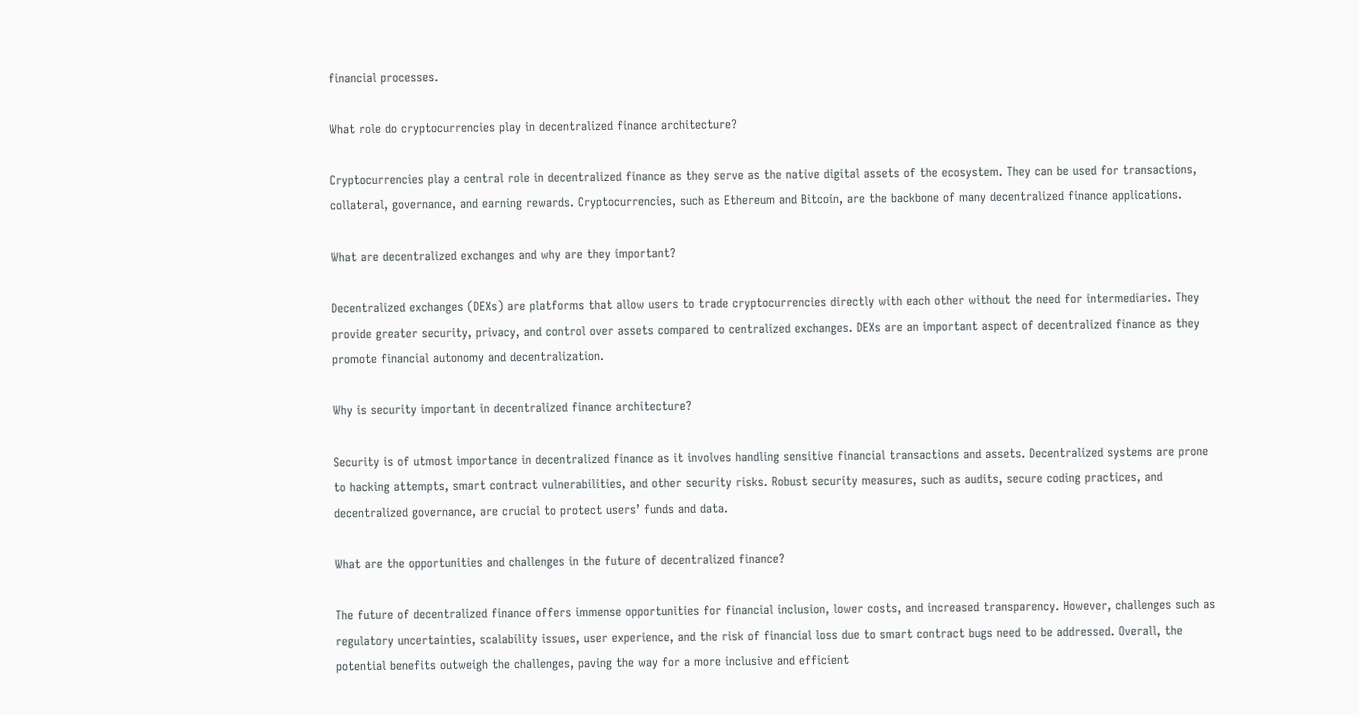financial processes.

What role do cryptocurrencies play in decentralized finance architecture?

Cryptocurrencies play a central role in decentralized finance as they serve as the native digital assets of the ecosystem. They can be used for transactions, collateral, governance, and earning rewards. Cryptocurrencies, such as Ethereum and Bitcoin, are the backbone of many decentralized finance applications.

What are decentralized exchanges and why are they important?

Decentralized exchanges (DEXs) are platforms that allow users to trade cryptocurrencies directly with each other without the need for intermediaries. They provide greater security, privacy, and control over assets compared to centralized exchanges. DEXs are an important aspect of decentralized finance as they promote financial autonomy and decentralization.

Why is security important in decentralized finance architecture?

Security is of utmost importance in decentralized finance as it involves handling sensitive financial transactions and assets. Decentralized systems are prone to hacking attempts, smart contract vulnerabilities, and other security risks. Robust security measures, such as audits, secure coding practices, and decentralized governance, are crucial to protect users’ funds and data.

What are the opportunities and challenges in the future of decentralized finance?

The future of decentralized finance offers immense opportunities for financial inclusion, lower costs, and increased transparency. However, challenges such as regulatory uncertainties, scalability issues, user experience, and the risk of financial loss due to smart contract bugs need to be addressed. Overall, the potential benefits outweigh the challenges, paving the way for a more inclusive and efficient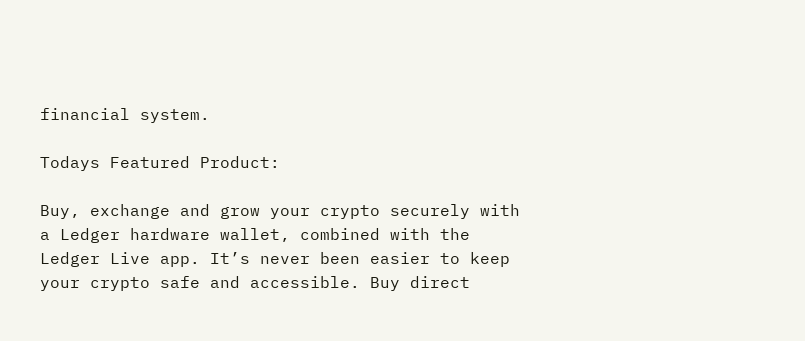financial system.

Todays Featured Product:

Buy, exchange and grow your crypto securely with a Ledger hardware wallet, combined with the Ledger Live app. It’s never been easier to keep your crypto safe and accessible. Buy direct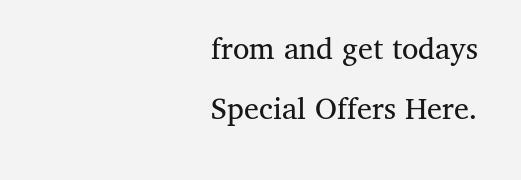from and get todays Special Offers Here.